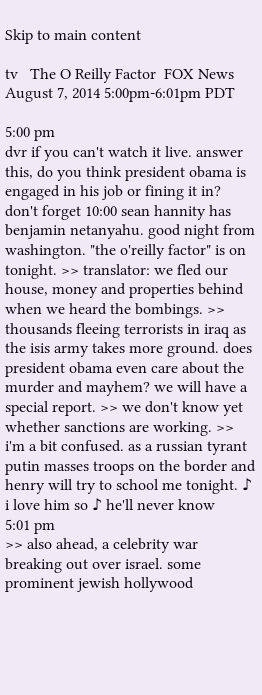Skip to main content

tv   The O Reilly Factor  FOX News  August 7, 2014 5:00pm-6:01pm PDT

5:00 pm
dvr if you can't watch it live. answer this, do you think president obama is engaged in his job or fining it in? don't forget 10:00 sean hannity has benjamin netanyahu. good night from washington. "the o'reilly factor" is on tonight. >> translator: we fled our house, money and properties behind when we heard the bombings. >> thousands fleeing terrorists in iraq as the isis army takes more ground. does president obama even care about the murder and mayhem? we will have a special report. >> we don't know yet whether sanctions are working. >> i'm a bit confused. as a russian tyrant putin masses troops on the border and henry will try to school me tonight. ♪ i love him so ♪ he'll never know
5:01 pm
>> also ahead, a celebrity war breaking out over israel. some prominent jewish hollywood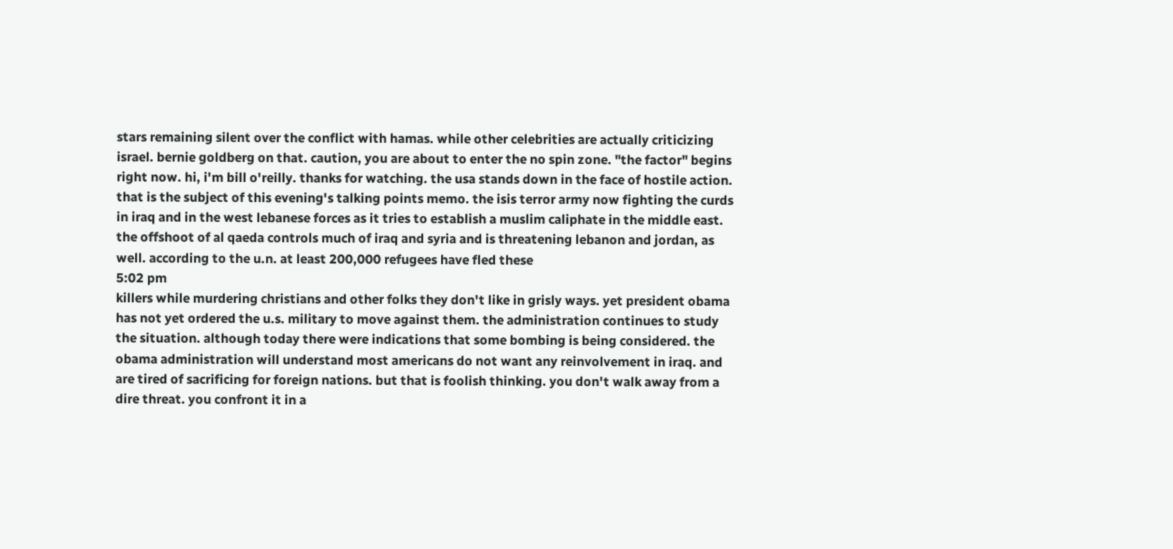stars remaining silent over the conflict with hamas. while other celebrities are actually criticizing israel. bernie goldberg on that. caution, you are about to enter the no spin zone. "the factor" begins right now. hi, i'm bill o'reilly. thanks for watching. the usa stands down in the face of hostile action. that is the subject of this evening's talking points memo. the isis terror army now fighting the curds in iraq and in the west lebanese forces as it tries to establish a muslim caliphate in the middle east. the offshoot of al qaeda controls much of iraq and syria and is threatening lebanon and jordan, as well. according to the u.n. at least 200,000 refugees have fled these
5:02 pm
killers while murdering christians and other folks they don't like in grisly ways. yet president obama has not yet ordered the u.s. military to move against them. the administration continues to study the situation. although today there were indications that some bombing is being considered. the obama administration will understand most americans do not want any reinvolvement in iraq. and are tired of sacrificing for foreign nations. but that is foolish thinking. you don't walk away from a dire threat. you confront it in a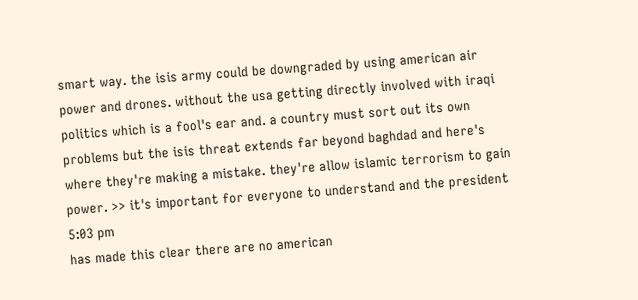smart way. the isis army could be downgraded by using american air power and drones. without the usa getting directly involved with iraqi politics which is a fool's ear and. a country must sort out its own problems but the isis threat extends far beyond baghdad and here's where they're making a mistake. they're allow islamic terrorism to gain power. >> it's important for everyone to understand and the president
5:03 pm
has made this clear there are no american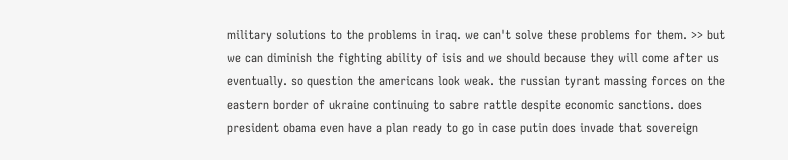military solutions to the problems in iraq. we can't solve these problems for them. >> but we can diminish the fighting ability of isis and we should because they will come after us eventually. so question the americans look weak. the russian tyrant massing forces on the eastern border of ukraine continuing to sabre rattle despite economic sanctions. does president obama even have a plan ready to go in case putin does invade that sovereign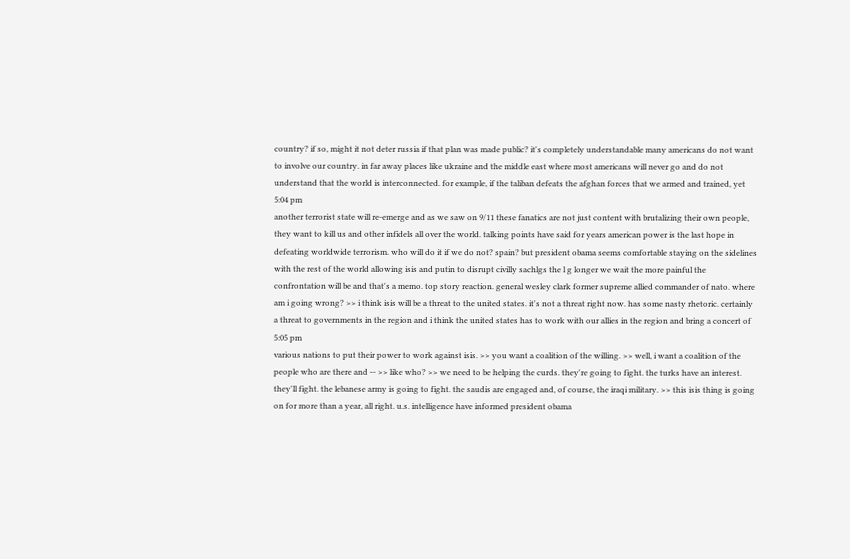country? if so, might it not deter russia if that plan was made public? it's completely understandable many americans do not want to involve our country. in far away places like ukraine and the middle east where most americans will never go and do not understand that the world is interconnected. for example, if the taliban defeats the afghan forces that we armed and trained, yet
5:04 pm
another terrorist state will re-emerge and as we saw on 9/11 these fanatics are not just content with brutalizing their own people, they want to kill us and other infidels all over the world. talking points have said for years american power is the last hope in defeating worldwide terrorism. who will do it if we do not? spain? but president obama seems comfortable staying on the sidelines with the rest of the world allowing isis and putin to disrupt civilly sachlgs the l g longer we wait the more painful the confrontation will be and that's a memo. top story reaction. general wesley clark former supreme allied commander of nato. where am i going wrong? >> i think isis will be a threat to the united states. it's not a threat right now. has some nasty rhetoric. certainly a threat to governments in the region and i think the united states has to work with our allies in the region and bring a concert of
5:05 pm
various nations to put their power to work against isis. >> you want a coalition of the willing. >> well, i want a coalition of the people who are there and -- >> like who? >> we need to be helping the curds. they're going to fight. the turks have an interest. they'll fight. the lebanese army is going to fight. the saudis are engaged and, of course, the iraqi military. >> this isis thing is going on for more than a year, all right. u.s. intelligence have informed president obama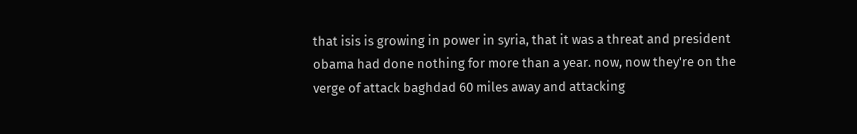that isis is growing in power in syria, that it was a threat and president obama had done nothing for more than a year. now, now they're on the verge of attack baghdad 60 miles away and attacking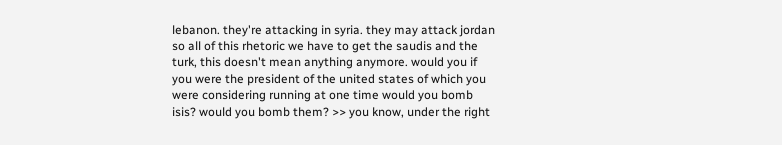lebanon. they're attacking in syria. they may attack jordan so all of this rhetoric we have to get the saudis and the turk, this doesn't mean anything anymore. would you if you were the president of the united states of which you were considering running at one time would you bomb isis? would you bomb them? >> you know, under the right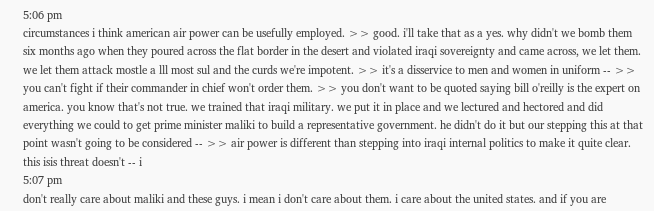5:06 pm
circumstances i think american air power can be usefully employed. >> good. i'll take that as a yes. why didn't we bomb them six months ago when they poured across the flat border in the desert and violated iraqi sovereignty and came across, we let them. we let them attack mostle a lll most sul and the curds we're impotent. >> it's a disservice to men and women in uniform -- >> you can't fight if their commander in chief won't order them. >> you don't want to be quoted saying bill o'reilly is the expert on america. you know that's not true. we trained that iraqi military. we put it in place and we lectured and hectored and did everything we could to get prime minister maliki to build a representative government. he didn't do it but our stepping this at that point wasn't going to be considered -- >> air power is different than stepping into iraqi internal politics to make it quite clear. this isis threat doesn't -- i
5:07 pm
don't really care about maliki and these guys. i mean i don't care about them. i care about the united states. and if you are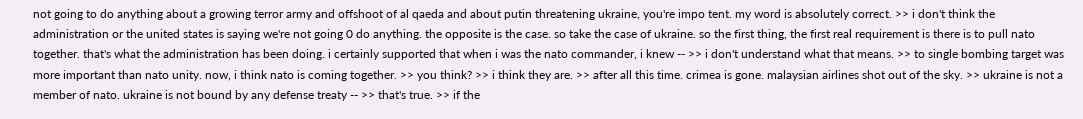not going to do anything about a growing terror army and offshoot of al qaeda and about putin threatening ukraine, you're impo tent. my word is absolutely correct. >> i don't think the administration or the united states is saying we're not going 0 do anything. the opposite is the case. so take the case of ukraine. so the first thing, the first real requirement is there is to pull nato together. that's what the administration has been doing. i certainly supported that when i was the nato commander, i knew -- >> i don't understand what that means. >> to single bombing target was more important than nato unity. now, i think nato is coming together. >> you think? >> i think they are. >> after all this time. crimea is gone. malaysian airlines shot out of the sky. >> ukraine is not a member of nato. ukraine is not bound by any defense treaty -- >> that's true. >> if the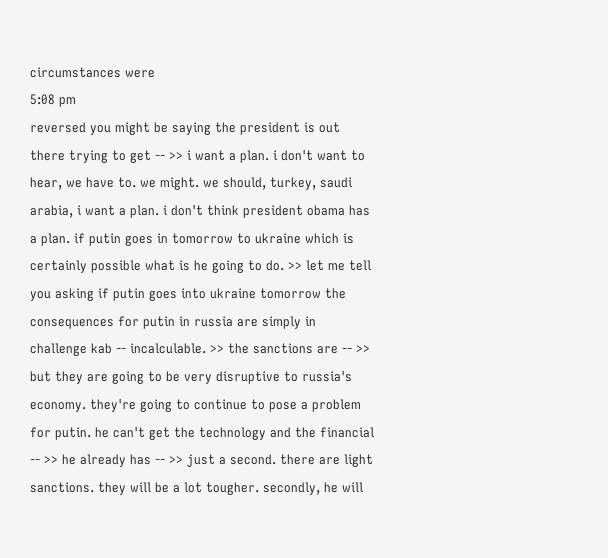circumstances were
5:08 pm
reversed you might be saying the president is out there trying to get -- >> i want a plan. i don't want to hear, we have to. we might. we should, turkey, saudi arabia, i want a plan. i don't think president obama has a plan. if putin goes in tomorrow to ukraine which is certainly possible what is he going to do. >> let me tell you asking if putin goes into ukraine tomorrow the consequences for putin in russia are simply in challenge kab -- incalculable. >> the sanctions are -- >> but they are going to be very disruptive to russia's economy. they're going to continue to pose a problem for putin. he can't get the technology and the financial -- >> he already has -- >> just a second. there are light sanctions. they will be a lot tougher. secondly, he will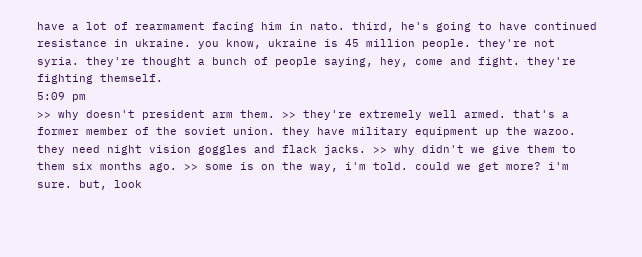have a lot of rearmament facing him in nato. third, he's going to have continued resistance in ukraine. you know, ukraine is 45 million people. they're not syria. they're thought a bunch of people saying, hey, come and fight. they're fighting themself.
5:09 pm
>> why doesn't president arm them. >> they're extremely well armed. that's a former member of the soviet union. they have military equipment up the wazoo. they need night vision goggles and flack jacks. >> why didn't we give them to them six months ago. >> some is on the way, i'm told. could we get more? i'm sure. but, look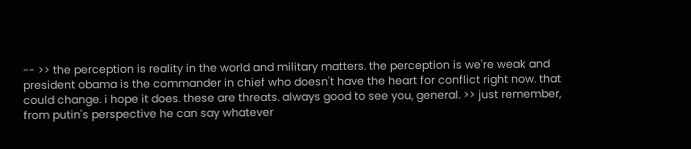-- >> the perception is reality in the world and military matters. the perception is we're weak and president obama is the commander in chief who doesn't have the heart for conflict right now. that could change. i hope it does. these are threats. always good to see you, general. >> just remember, from putin's perspective he can say whatever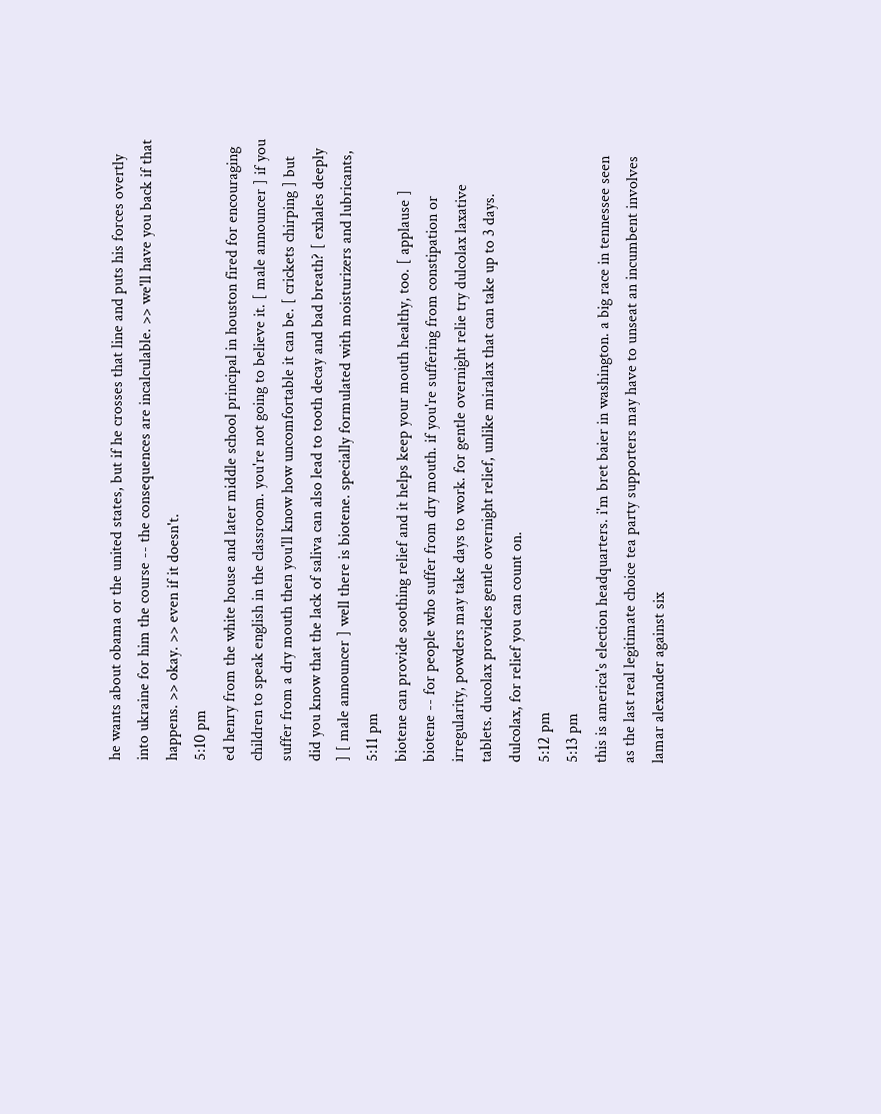he wants about obama or the united states, but if he crosses that line and puts his forces overtly into ukraine for him the course -- the consequences are incalculable. >> we'll have you back if that happens. >> okay. >> even if it doesn't.
5:10 pm
ed henry from the white house and later middle school principal in houston fired for encouraging children to speak english in the classroom. you're not going to believe it. [ male announcer ] if you suffer from a dry mouth then you'll know how uncomfortable it can be. [ crickets chirping ] but did you know that the lack of saliva can also lead to tooth decay and bad breath? [ exhales deeply ] [ male announcer ] well there is biotene. specially formulated with moisturizers and lubricants,
5:11 pm
biotene can provide soothing relief and it helps keep your mouth healthy, too. [ applause ] biotene -- for people who suffer from dry mouth. if you're suffering from constipation or irregularity, powders may take days to work. for gentle overnight relie try dulcolax laxative tablets. ducolax provides gentle overnight relief, unlike miralax that can take up to 3 days. dulcolax, for relief you can count on.
5:12 pm
5:13 pm
this is america's election headquarters. i'm bret baier in washington. a big race in tennessee seen as the last real legitimate choice tea party supporters may have to unseat an incumbent involves lamar alexander against six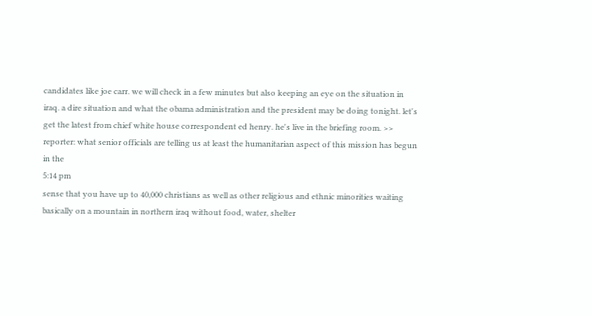candidates like joe carr. we will check in a few minutes but also keeping an eye on the situation in iraq. a dire situation and what the obama administration and the president may be doing tonight. let's get the latest from chief white house correspondent ed henry. he's live in the briefing room. >> reporter: what senior officials are telling us at least the humanitarian aspect of this mission has begun in the
5:14 pm
sense that you have up to 40,000 christians as well as other religious and ethnic minorities waiting basically on a mountain in northern iraq without food, water, shelter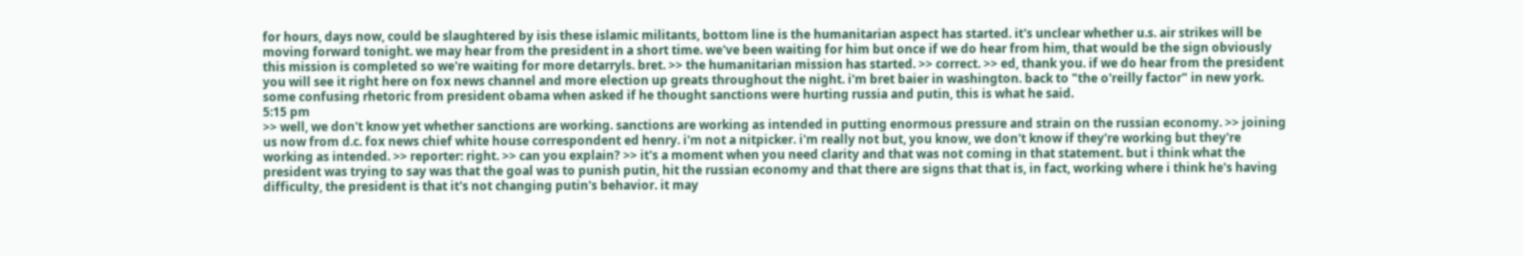for hours, days now, could be slaughtered by isis these islamic militants, bottom line is the humanitarian aspect has started. it's unclear whether u.s. air strikes will be moving forward tonight. we may hear from the president in a short time. we've been waiting for him but once if we do hear from him, that would be the sign obviously this mission is completed so we're waiting for more detarryls. bret. >> the humanitarian mission has started. >> correct. >> ed, thank you. if we do hear from the president you will see it right here on fox news channel and more election up greats throughout the night. i'm bret baier in washington. back to "the o'reilly factor" in new york. some confusing rhetoric from president obama when asked if he thought sanctions were hurting russia and putin, this is what he said.
5:15 pm
>> well, we don't know yet whether sanctions are working. sanctions are working as intended in putting enormous pressure and strain on the russian economy. >> joining us now from d.c. fox news chief white house correspondent ed henry. i'm not a nitpicker. i'm really not but, you know, we don't know if they're working but they're working as intended. >> reporter: right. >> can you explain? >> it's a moment when you need clarity and that was not coming in that statement. but i think what the president was trying to say was that the goal was to punish putin, hit the russian economy and that there are signs that that is, in fact, working where i think he's having difficulty, the president is that it's not changing putin's behavior. it may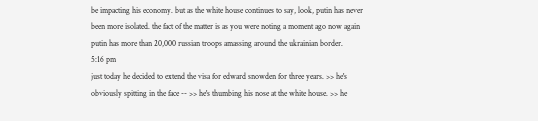be impacting his economy. but as the white house continues to say, look, putin has never been more isolated. the fact of the matter is as you were noting a moment ago now again putin has more than 20,000 russian troops amassing around the ukrainian border.
5:16 pm
just today he decided to extend the visa for edward snowden for three years. >> he's obviously spitting in the face -- >> he's thumbing his nose at the white house. >> he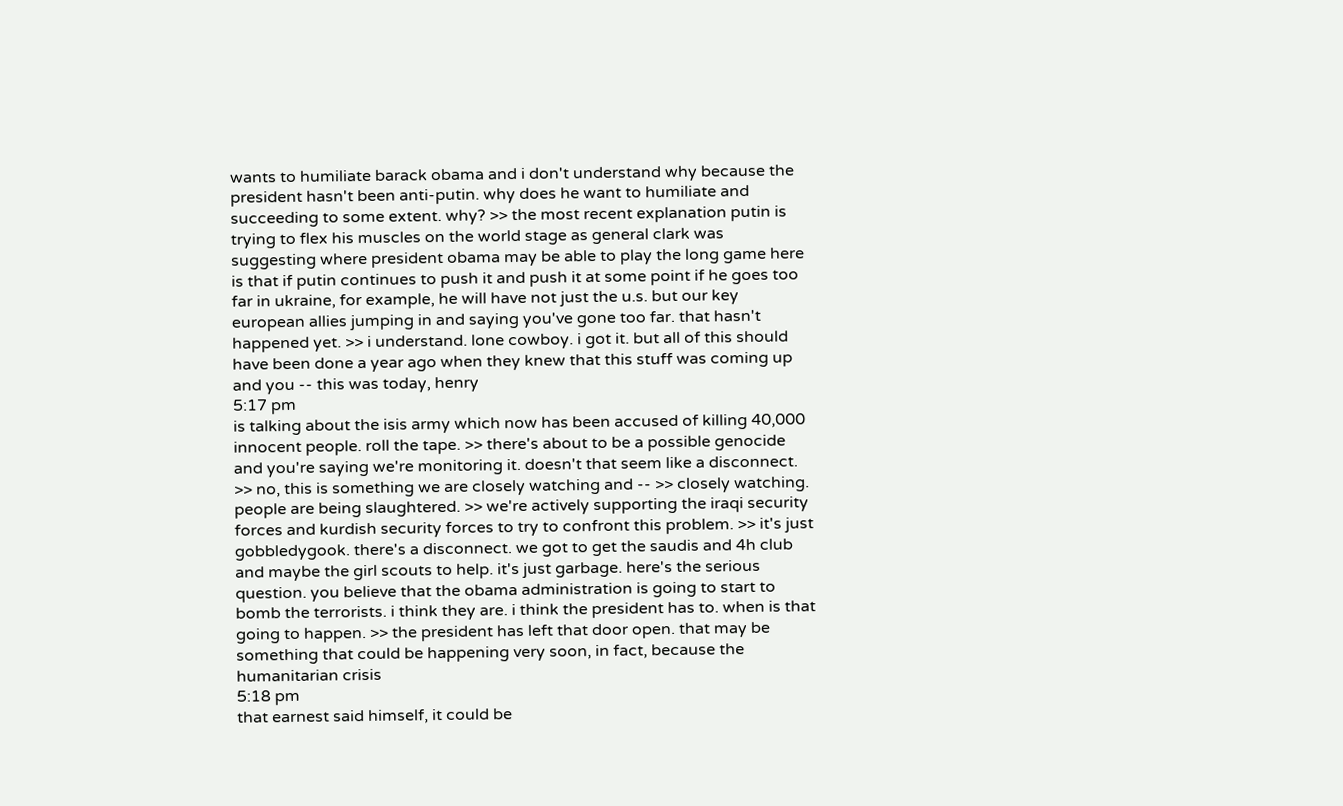wants to humiliate barack obama and i don't understand why because the president hasn't been anti-putin. why does he want to humiliate and succeeding to some extent. why? >> the most recent explanation putin is trying to flex his muscles on the world stage as general clark was suggesting where president obama may be able to play the long game here is that if putin continues to push it and push it at some point if he goes too far in ukraine, for example, he will have not just the u.s. but our key european allies jumping in and saying you've gone too far. that hasn't happened yet. >> i understand. lone cowboy. i got it. but all of this should have been done a year ago when they knew that this stuff was coming up and you -- this was today, henry
5:17 pm
is talking about the isis army which now has been accused of killing 40,000 innocent people. roll the tape. >> there's about to be a possible genocide and you're saying we're monitoring it. doesn't that seem like a disconnect. >> no, this is something we are closely watching and -- >> closely watching. people are being slaughtered. >> we're actively supporting the iraqi security forces and kurdish security forces to try to confront this problem. >> it's just gobbledygook. there's a disconnect. we got to get the saudis and 4h club and maybe the girl scouts to help. it's just garbage. here's the serious question. you believe that the obama administration is going to start to bomb the terrorists. i think they are. i think the president has to. when is that going to happen. >> the president has left that door open. that may be something that could be happening very soon, in fact, because the humanitarian crisis
5:18 pm
that earnest said himself, it could be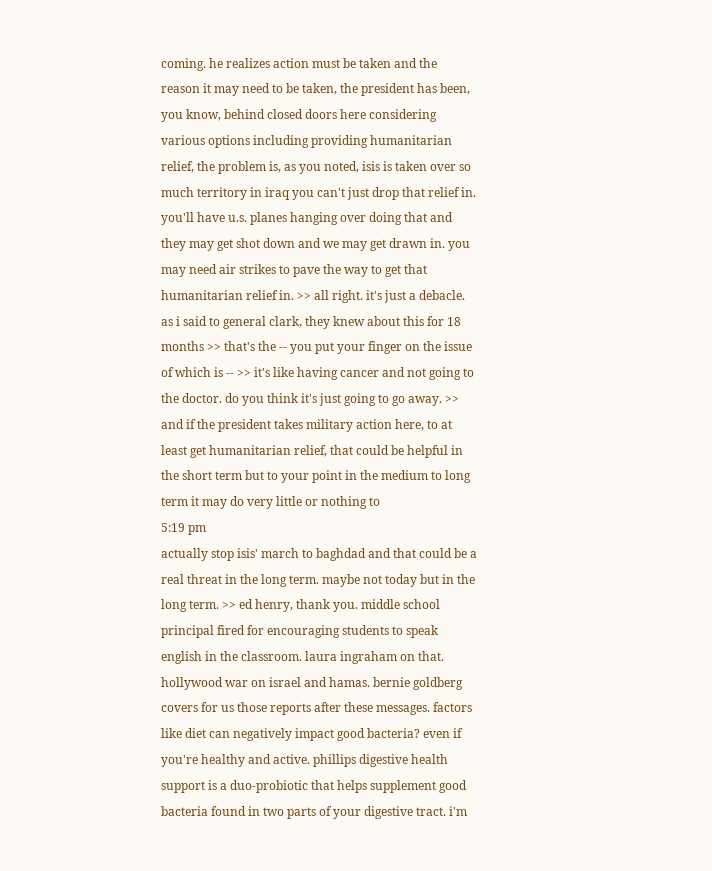coming. he realizes action must be taken and the reason it may need to be taken, the president has been, you know, behind closed doors here considering various options including providing humanitarian relief, the problem is, as you noted, isis is taken over so much territory in iraq you can't just drop that relief in. you'll have u.s. planes hanging over doing that and they may get shot down and we may get drawn in. you may need air strikes to pave the way to get that humanitarian relief in. >> all right. it's just a debacle. as i said to general clark, they knew about this for 18 months >> that's the -- you put your finger on the issue of which is -- >> it's like having cancer and not going to the doctor. do you think it's just going to go away. >> and if the president takes military action here, to at least get humanitarian relief, that could be helpful in the short term but to your point in the medium to long term it may do very little or nothing to
5:19 pm
actually stop isis' march to baghdad and that could be a real threat in the long term. maybe not today but in the long term. >> ed henry, thank you. middle school principal fired for encouraging students to speak english in the classroom. laura ingraham on that. hollywood war on israel and hamas. bernie goldberg covers for us those reports after these messages. factors like diet can negatively impact good bacteria? even if you're healthy and active. phillips digestive health support is a duo-probiotic that helps supplement good bacteria found in two parts of your digestive tract. i'm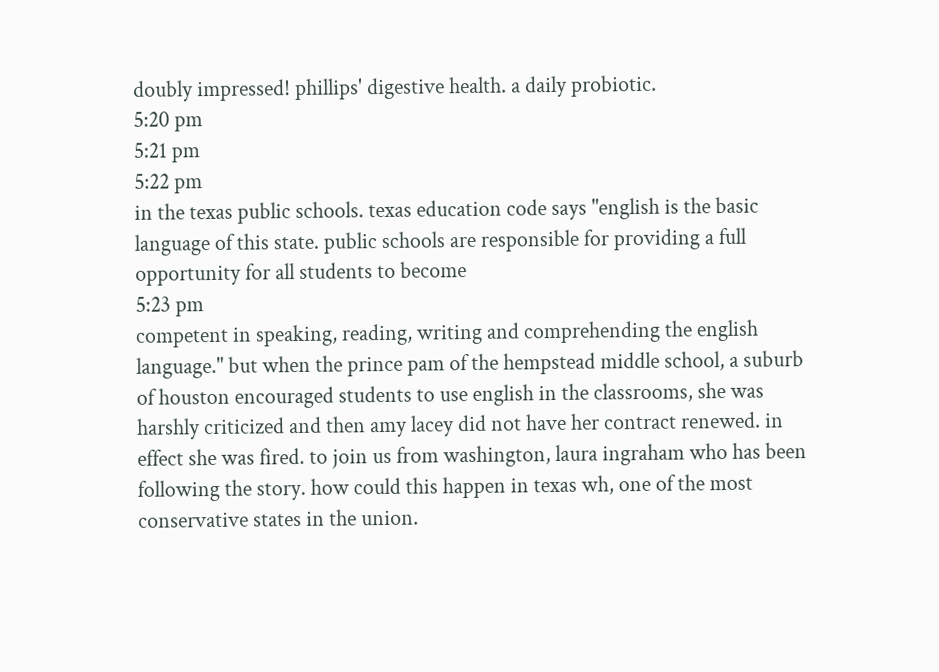doubly impressed! phillips' digestive health. a daily probiotic.
5:20 pm
5:21 pm
5:22 pm
in the texas public schools. texas education code says "english is the basic language of this state. public schools are responsible for providing a full opportunity for all students to become
5:23 pm
competent in speaking, reading, writing and comprehending the english language." but when the prince pam of the hempstead middle school, a suburb of houston encouraged students to use english in the classrooms, she was harshly criticized and then amy lacey did not have her contract renewed. in effect she was fired. to join us from washington, laura ingraham who has been following the story. how could this happen in texas wh, one of the most conservative states in the union.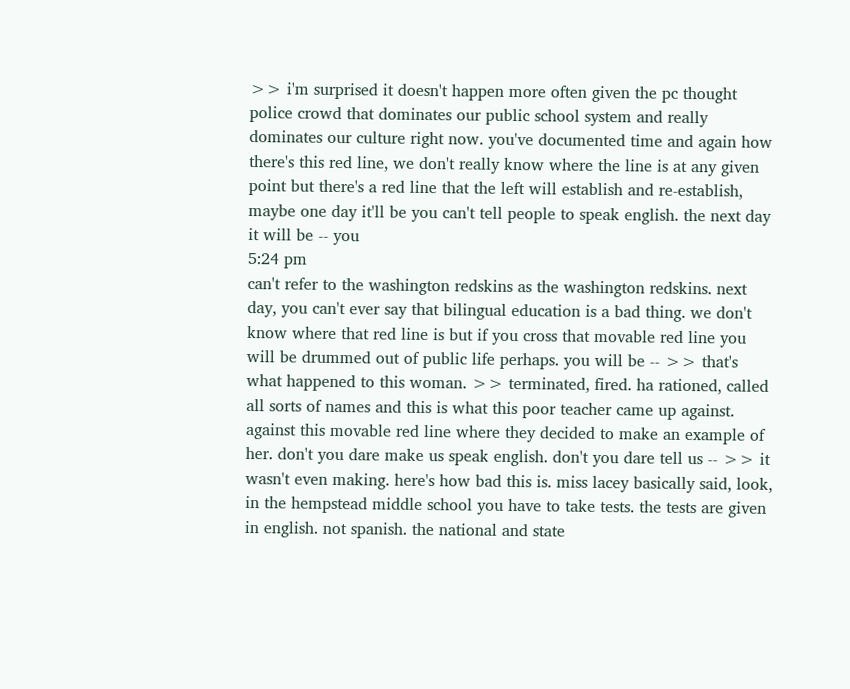>> i'm surprised it doesn't happen more often given the pc thought police crowd that dominates our public school system and really dominates our culture right now. you've documented time and again how there's this red line, we don't really know where the line is at any given point but there's a red line that the left will establish and re-establish, maybe one day it'll be you can't tell people to speak english. the next day it will be -- you
5:24 pm
can't refer to the washington redskins as the washington redskins. next day, you can't ever say that bilingual education is a bad thing. we don't know where that red line is but if you cross that movable red line you will be drummed out of public life perhaps. you will be -- >> that's what happened to this woman. >> terminated, fired. ha rationed, called all sorts of names and this is what this poor teacher came up against. against this movable red line where they decided to make an example of her. don't you dare make us speak english. don't you dare tell us -- >> it wasn't even making. here's how bad this is. miss lacey basically said, look, in the hempstead middle school you have to take tests. the tests are given in english. not spanish. the national and state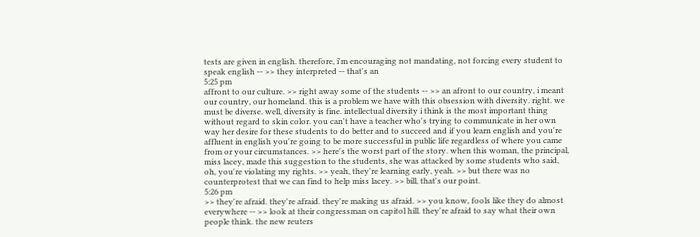tests are given in english. therefore, i'm encouraging not mandating, not forcing every student to speak english -- >> they interpreted -- that's an
5:25 pm
affront to our culture. >> right away some of the students -- >> an afront to our country, i meant our country, our homeland. this is a problem we have with this obsession with diversity. right. we must be diverse. well, diversity is fine. intellectual diversity i think is the most important thing without regard to skin color. you can't have a teacher who's trying to communicate in her own way her desire for these students to do better and to succeed and if you learn english and you're affluent in english you're going to be more successful in public life regardless of where you came from or your circumstances. >> here's the worst part of the story. when this woman, the principal, miss lacey, made this suggestion to the students, she was attacked by some students who said, oh, you're violating my rights. >> yeah, they're learning early, yeah. >> but there was no counterprotest that we can find to help miss lacey. >> bill, that's our point.
5:26 pm
>> they're afraid. they're afraid. they're making us afraid. >> you know, fools like they do almost everywhere -- >> look at their congressman on capitol hill. they're afraid to say what their own people think. the new reuters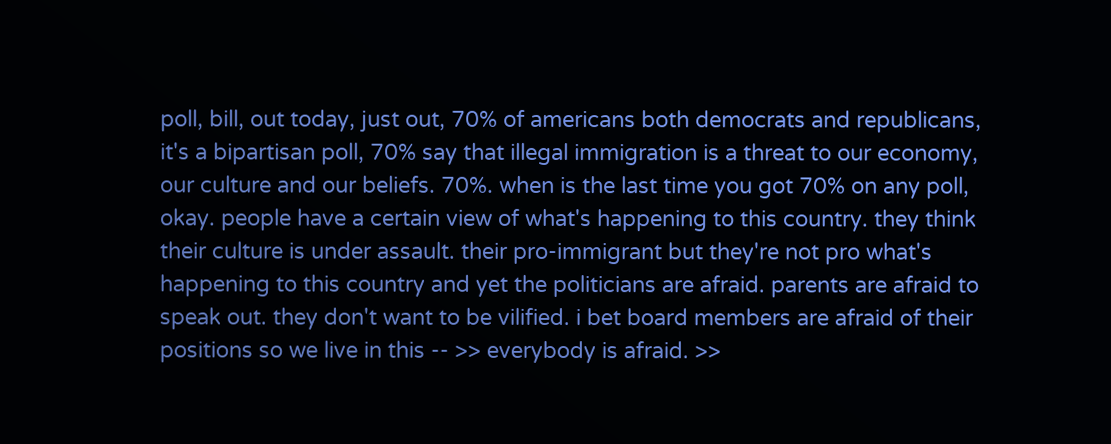poll, bill, out today, just out, 70% of americans both democrats and republicans, it's a bipartisan poll, 70% say that illegal immigration is a threat to our economy, our culture and our beliefs. 70%. when is the last time you got 70% on any poll, okay. people have a certain view of what's happening to this country. they think their culture is under assault. their pro-immigrant but they're not pro what's happening to this country and yet the politicians are afraid. parents are afraid to speak out. they don't want to be vilified. i bet board members are afraid of their positions so we live in this -- >> everybody is afraid. >>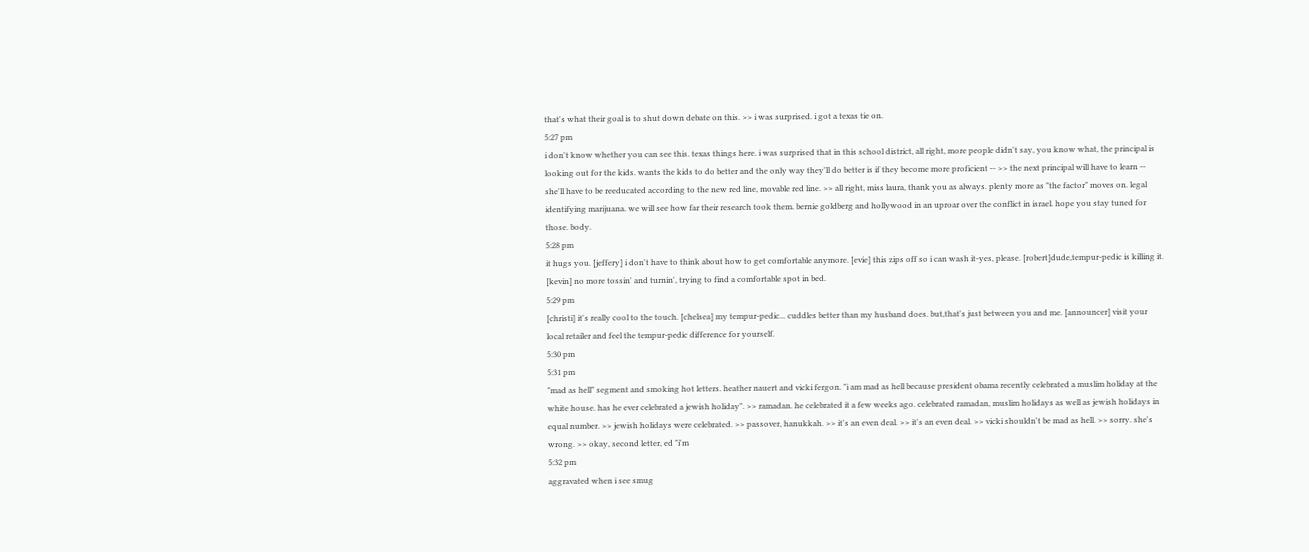that's what their goal is to shut down debate on this. >> i was surprised. i got a texas tie on.
5:27 pm
i don't know whether you can see this. texas things here. i was surprised that in this school district, all right, more people didn't say, you know what, the principal is looking out for the kids. wants the kids to do better and the only way they'll do better is if they become more proficient -- >> the next principal will have to learn -- she'll have to be reeducated according to the new red line, movable red line. >> all right, miss laura, thank you as always. plenty more as "the factor" moves on. legal identifying marijuana. we will see how far their research took them. bernie goldberg and hollywood in an uproar over the conflict in israel. hope you stay tuned for those. body.
5:28 pm
it hugs you. [jeffery] i don't have to think about how to get comfortable anymore. [evie] this zips off so i can wash it-yes, please. [robert]dude,tempur-pedic is killing it. [kevin] no more tossin' and turnin', trying to find a comfortable spot in bed.
5:29 pm
[christi] it's really cool to the touch. [chelsea] my tempur-pedic... cuddles better than my husband does. but,that's just between you and me. [announcer] visit your local retailer and feel the tempur-pedic difference for yourself.
5:30 pm
5:31 pm
"mad as hell" segment and smoking hot letters. heather nauert and vicki fergon. "i am mad as hell because president obama recently celebrated a muslim holiday at the white house. has he ever celebrated a jewish holiday". >> ramadan. he celebrated it a few weeks ago. celebrated ramadan, muslim holidays as well as jewish holidays in equal number. >> jewish holidays were celebrated. >> passover, hanukkah. >> it's an even deal. >> it's an even deal. >> vicki shouldn't be mad as hell. >> sorry. she's wrong. >> okay, second letter, ed "i'm
5:32 pm
aggravated when i see smug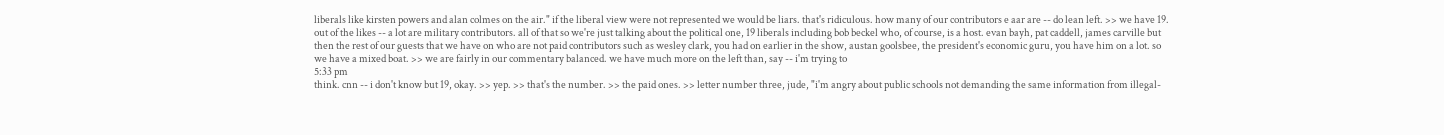liberals like kirsten powers and alan colmes on the air." if the liberal view were not represented we would be liars. that's ridiculous. how many of our contributors e aar are -- do lean left. >> we have 19. out of the likes -- a lot are military contributors. all of that so we're just talking about the political one, 19 liberals including bob beckel who, of course, is a host. evan bayh, pat caddell, james carville but then the rest of our guests that we have on who are not paid contributors such as wesley clark, you had on earlier in the show, austan goolsbee, the president's economic guru, you have him on a lot. so we have a mixed boat. >> we are fairly in our commentary balanced. we have much more on the left than, say -- i'm trying to
5:33 pm
think. cnn -- i don't know but 19, okay. >> yep. >> that's the number. >> the paid ones. >> letter number three, jude, "i'm angry about public schools not demanding the same information from illegal-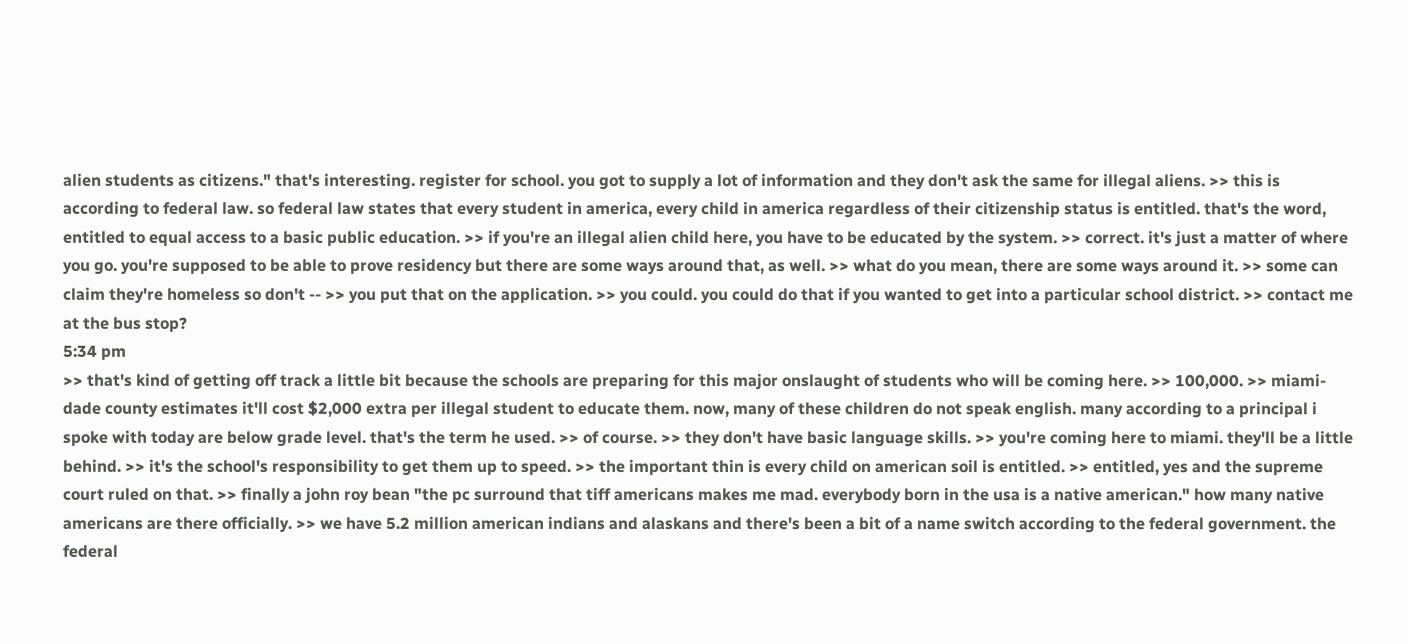alien students as citizens." that's interesting. register for school. you got to supply a lot of information and they don't ask the same for illegal aliens. >> this is according to federal law. so federal law states that every student in america, every child in america regardless of their citizenship status is entitled. that's the word, entitled to equal access to a basic public education. >> if you're an illegal alien child here, you have to be educated by the system. >> correct. it's just a matter of where you go. you're supposed to be able to prove residency but there are some ways around that, as well. >> what do you mean, there are some ways around it. >> some can claim they're homeless so don't -- >> you put that on the application. >> you could. you could do that if you wanted to get into a particular school district. >> contact me at the bus stop?
5:34 pm
>> that's kind of getting off track a little bit because the schools are preparing for this major onslaught of students who will be coming here. >> 100,000. >> miami-dade county estimates it'll cost $2,000 extra per illegal student to educate them. now, many of these children do not speak english. many according to a principal i spoke with today are below grade level. that's the term he used. >> of course. >> they don't have basic language skills. >> you're coming here to miami. they'll be a little behind. >> it's the school's responsibility to get them up to speed. >> the important thin is every child on american soil is entitled. >> entitled, yes and the supreme court ruled on that. >> finally a john roy bean "the pc surround that tiff americans makes me mad. everybody born in the usa is a native american." how many native americans are there officially. >> we have 5.2 million american indians and alaskans and there's been a bit of a name switch according to the federal government. the federal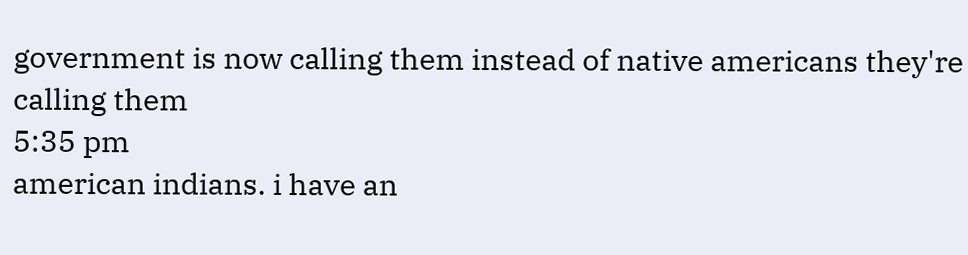government is now calling them instead of native americans they're calling them
5:35 pm
american indians. i have an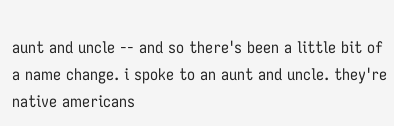aunt and uncle -- and so there's been a little bit of a name change. i spoke to an aunt and uncle. they're native americans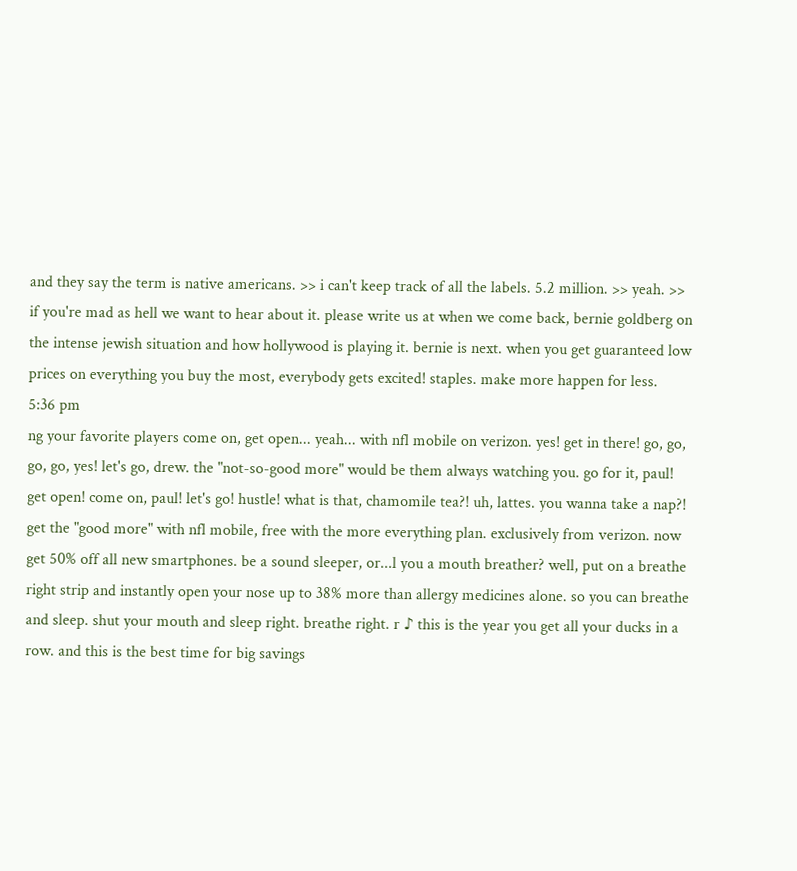and they say the term is native americans. >> i can't keep track of all the labels. 5.2 million. >> yeah. >> if you're mad as hell we want to hear about it. please write us at when we come back, bernie goldberg on the intense jewish situation and how hollywood is playing it. bernie is next. when you get guaranteed low prices on everything you buy the most, everybody gets excited! staples. make more happen for less.
5:36 pm
ng your favorite players come on, get open... yeah... with nfl mobile on verizon. yes! get in there! go, go, go, go, yes! let's go, drew. the "not-so-good more" would be them always watching you. go for it, paul! get open! come on, paul! let's go! hustle! what is that, chamomile tea?! uh, lattes. you wanna take a nap?! get the "good more" with nfl mobile, free with the more everything plan. exclusively from verizon. now get 50% off all new smartphones. be a sound sleeper, or...l you a mouth breather? well, put on a breathe right strip and instantly open your nose up to 38% more than allergy medicines alone. so you can breathe and sleep. shut your mouth and sleep right. breathe right. r ♪ this is the year you get all your ducks in a row. and this is the best time for big savings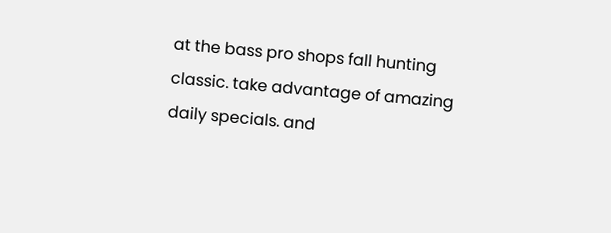at the bass pro shops fall hunting classic. take advantage of amazing daily specials. and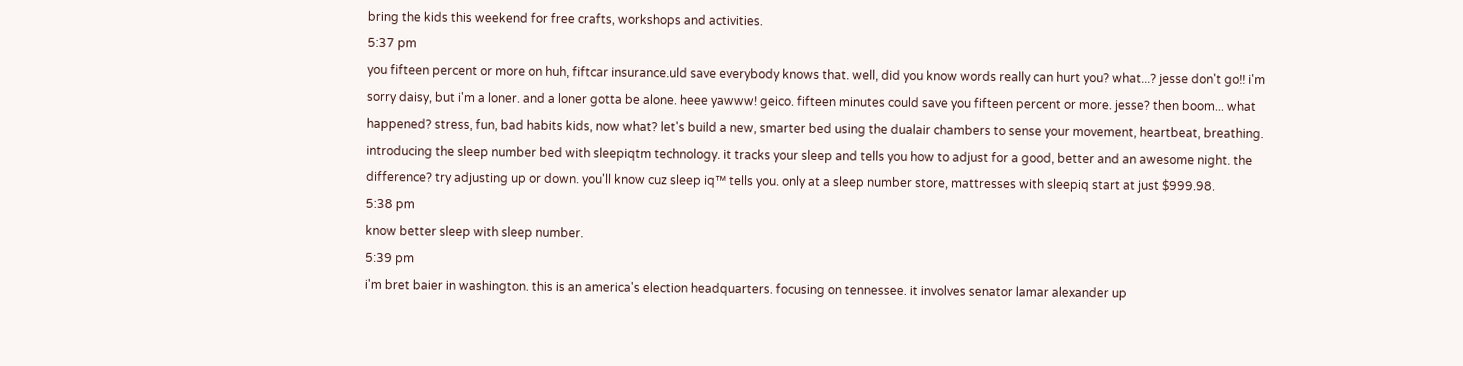bring the kids this weekend for free crafts, workshops and activities.
5:37 pm
you fifteen percent or more on huh, fiftcar insurance.uld save everybody knows that. well, did you know words really can hurt you? what...? jesse don't go!! i'm sorry daisy, but i'm a loner. and a loner gotta be alone. heee yawww! geico. fifteen minutes could save you fifteen percent or more. jesse? then boom... what happened? stress, fun, bad habits kids, now what? let's build a new, smarter bed using the dualair chambers to sense your movement, heartbeat, breathing. introducing the sleep number bed with sleepiqtm technology. it tracks your sleep and tells you how to adjust for a good, better and an awesome night. the difference? try adjusting up or down. you'll know cuz sleep iq™ tells you. only at a sleep number store, mattresses with sleepiq start at just $999.98.
5:38 pm
know better sleep with sleep number.
5:39 pm
i'm bret baier in washington. this is an america's election headquarters. focusing on tennessee. it involves senator lamar alexander up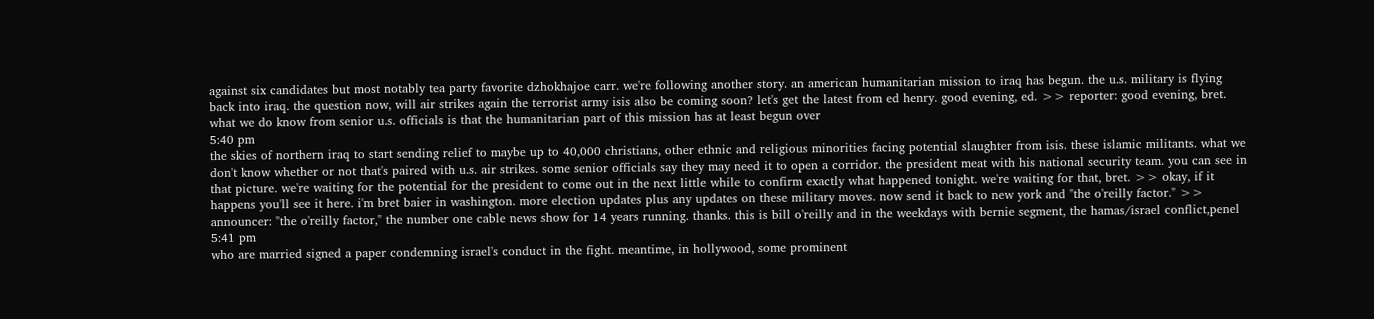against six candidates but most notably tea party favorite dzhokhajoe carr. we're following another story. an american humanitarian mission to iraq has begun. the u.s. military is flying back into iraq. the question now, will air strikes again the terrorist army isis also be coming soon? let's get the latest from ed henry. good evening, ed. >> reporter: good evening, bret. what we do know from senior u.s. officials is that the humanitarian part of this mission has at least begun over
5:40 pm
the skies of northern iraq to start sending relief to maybe up to 40,000 christians, other ethnic and religious minorities facing potential slaughter from isis. these islamic militants. what we don't know whether or not that's paired with u.s. air strikes. some senior officials say they may need it to open a corridor. the president meat with his national security team. you can see in that picture. we're waiting for the potential for the president to come out in the next little while to confirm exactly what happened tonight. we're waiting for that, bret. >> okay, if it happens you'll see it here. i'm bret baier in washington. more election updates plus any updates on these military moves. now send it back to new york and "the o'reilly factor." >> announcer: "the o'reilly factor," the number one cable news show for 14 years running. thanks. this is bill o'reilly and in the weekdays with bernie segment, the hamas/israel conflict,penel
5:41 pm
who are married signed a paper condemning israel's conduct in the fight. meantime, in hollywood, some prominent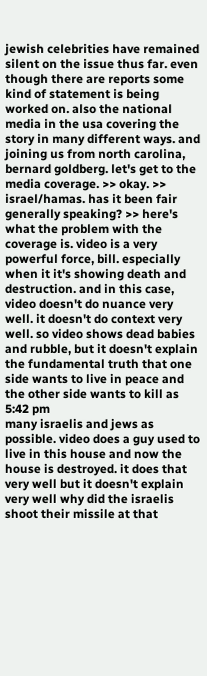jewish celebrities have remained silent on the issue thus far. even though there are reports some kind of statement is being worked on. also the national media in the usa covering the story in many different ways. and joining us from north carolina, bernard goldberg. let's get to the media coverage. >> okay. >> israel/hamas. has it been fair generally speaking? >> here's what the problem with the coverage is. video is a very powerful force, bill. especially when it it's showing death and destruction. and in this case, video doesn't do nuance very well. it doesn't do context very well. so video shows dead babies and rubble, but it doesn't explain the fundamental truth that one side wants to live in peace and the other side wants to kill as
5:42 pm
many israelis and jews as possible. video does a guy used to live in this house and now the house is destroyed. it does that very well but it doesn't explain very well why did the israelis shoot their missile at that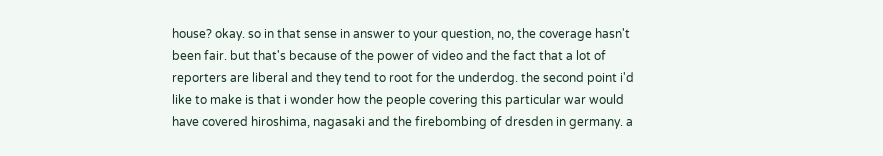house? okay. so in that sense in answer to your question, no, the coverage hasn't been fair. but that's because of the power of video and the fact that a lot of reporters are liberal and they tend to root for the underdog. the second point i'd like to make is that i wonder how the people covering this particular war would have covered hiroshima, nagasaki and the firebombing of dresden in germany. a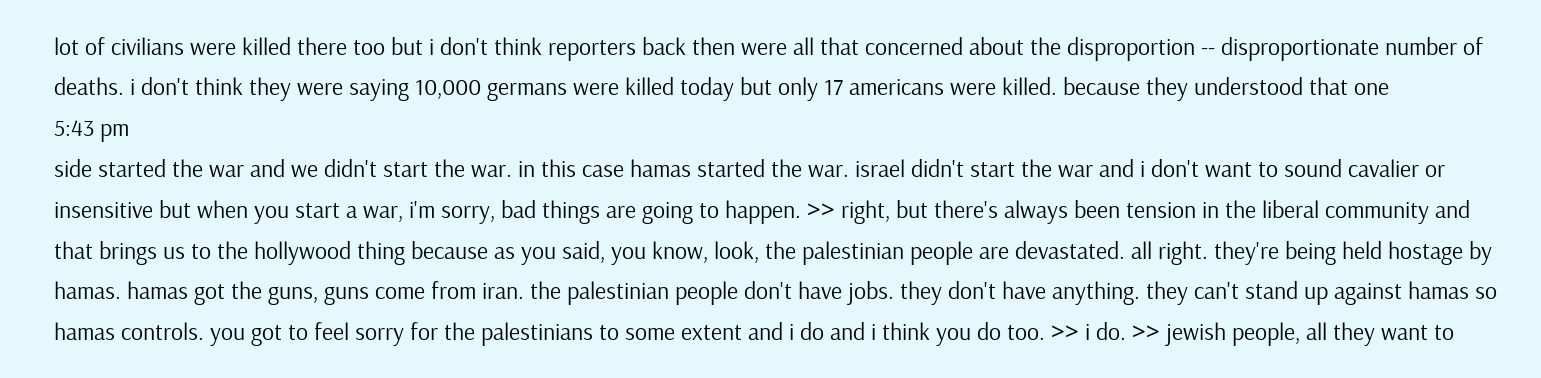lot of civilians were killed there too but i don't think reporters back then were all that concerned about the disproportion -- disproportionate number of deaths. i don't think they were saying 10,000 germans were killed today but only 17 americans were killed. because they understood that one
5:43 pm
side started the war and we didn't start the war. in this case hamas started the war. israel didn't start the war and i don't want to sound cavalier or insensitive but when you start a war, i'm sorry, bad things are going to happen. >> right, but there's always been tension in the liberal community and that brings us to the hollywood thing because as you said, you know, look, the palestinian people are devastated. all right. they're being held hostage by hamas. hamas got the guns, guns come from iran. the palestinian people don't have jobs. they don't have anything. they can't stand up against hamas so hamas controls. you got to feel sorry for the palestinians to some extent and i do and i think you do too. >> i do. >> jewish people, all they want to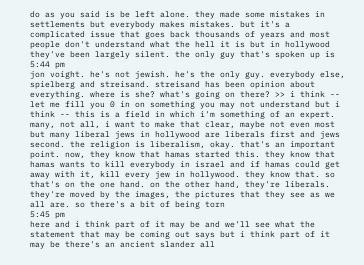do as you said is be left alone. they made some mistakes in settlements but everybody makes mistakes. but it's a complicated issue that goes back thousands of years and most people don't understand what the hell it is but in hollywood they've been largely silent. the only guy that's spoken up is
5:44 pm
jon voight. he's not jewish. he's the only guy. everybody else, spielberg and streisand. streisand has been opinion about everything. where is she? what's going on there? >> i think -- let me fill you 0 in on something you may not understand but i think -- this is a field in which i'm something of an expert. many, not all, i want to make that clear, maybe not even most but many liberal jews in hollywood are liberals first and jews second. the religion is liberalism, okay. that's an important point. now, they know that hamas started this. they know that hamas wants to kill everybody in israel and if hamas could get away with it, kill every jew in hollywood. they know that. so that's on the one hand. on the other hand, they're liberals. they're moved by the images, the pictures that they see as we all are. so there's a bit of being torn
5:45 pm
here and i think part of it may be and we'll see what the statement that may be coming out says but i think part of it may be there's an ancient slander all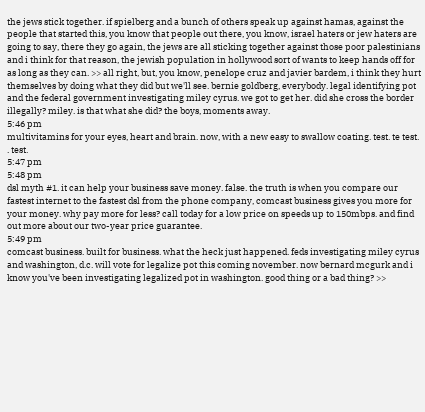the jews stick together. if spielberg and a bunch of others speak up against hamas, against the people that started this, you know that people out there, you know, israel haters or jew haters are going to say, there they go again, the jews are all sticking together against those poor palestinians and i think for that reason, the jewish population in hollywood sort of wants to keep hands off for as long as they can. >> all right, but, you know, penelope cruz and javier bardem, i think they hurt themselves by doing what they did but we'll see. bernie goldberg, everybody. legal identifying pot and the federal government investigating miley cyrus. we got to get her. did she cross the border illegally? miley. is that what she did? the boys, moments away.
5:46 pm
multivitamins for your eyes, heart and brain. now, with a new easy to swallow coating. test. te test. . test.
5:47 pm
5:48 pm
dsl myth #1. it can help your business save money. false. the truth is when you compare our fastest internet to the fastest dsl from the phone company, comcast business gives you more for your money. why pay more for less? call today for a low price on speeds up to 150mbps. and find out more about our two-year price guarantee.
5:49 pm
comcast business. built for business. what the heck just happened. feds investigating miley cyrus and washington, d.c. will vote for legalize pot this coming november. now bernard mcgurk and i know you've been investigating legalized pot in washington. good thing or a bad thing? >>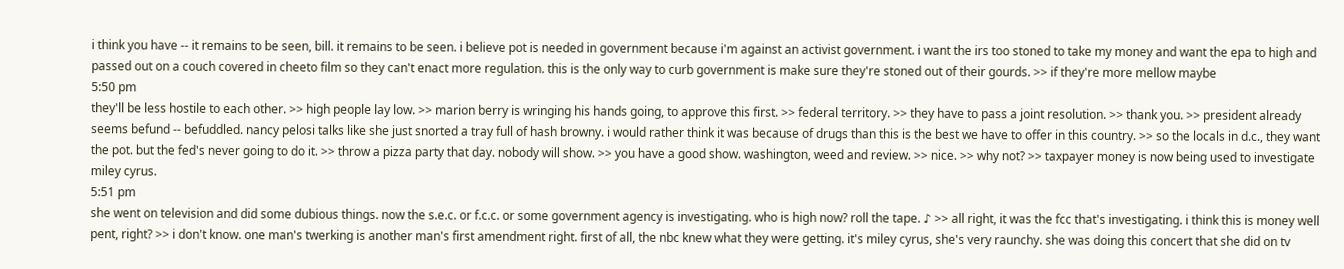i think you have -- it remains to be seen, bill. it remains to be seen. i believe pot is needed in government because i'm against an activist government. i want the irs too stoned to take my money and want the epa to high and passed out on a couch covered in cheeto film so they can't enact more regulation. this is the only way to curb government is make sure they're stoned out of their gourds. >> if they're more mellow maybe
5:50 pm
they'll be less hostile to each other. >> high people lay low. >> marion berry is wringing his hands going, to approve this first. >> federal territory. >> they have to pass a joint resolution. >> thank you. >> president already seems befund -- befuddled. nancy pelosi talks like she just snorted a tray full of hash browny. i would rather think it was because of drugs than this is the best we have to offer in this country. >> so the locals in d.c., they want the pot. but the fed's never going to do it. >> throw a pizza party that day. nobody will show. >> you have a good show. washington, weed and review. >> nice. >> why not? >> taxpayer money is now being used to investigate miley cyrus.
5:51 pm
she went on television and did some dubious things. now the s.e.c. or f.c.c. or some government agency is investigating. who is high now? roll the tape. ♪ >> all right, it was the fcc that's investigating. i think this is money well pent, right? >> i don't know. one man's twerking is another man's first amendment right. first of all, the nbc knew what they were getting. it's miley cyrus, she's very raunchy. she was doing this concert that she did on tv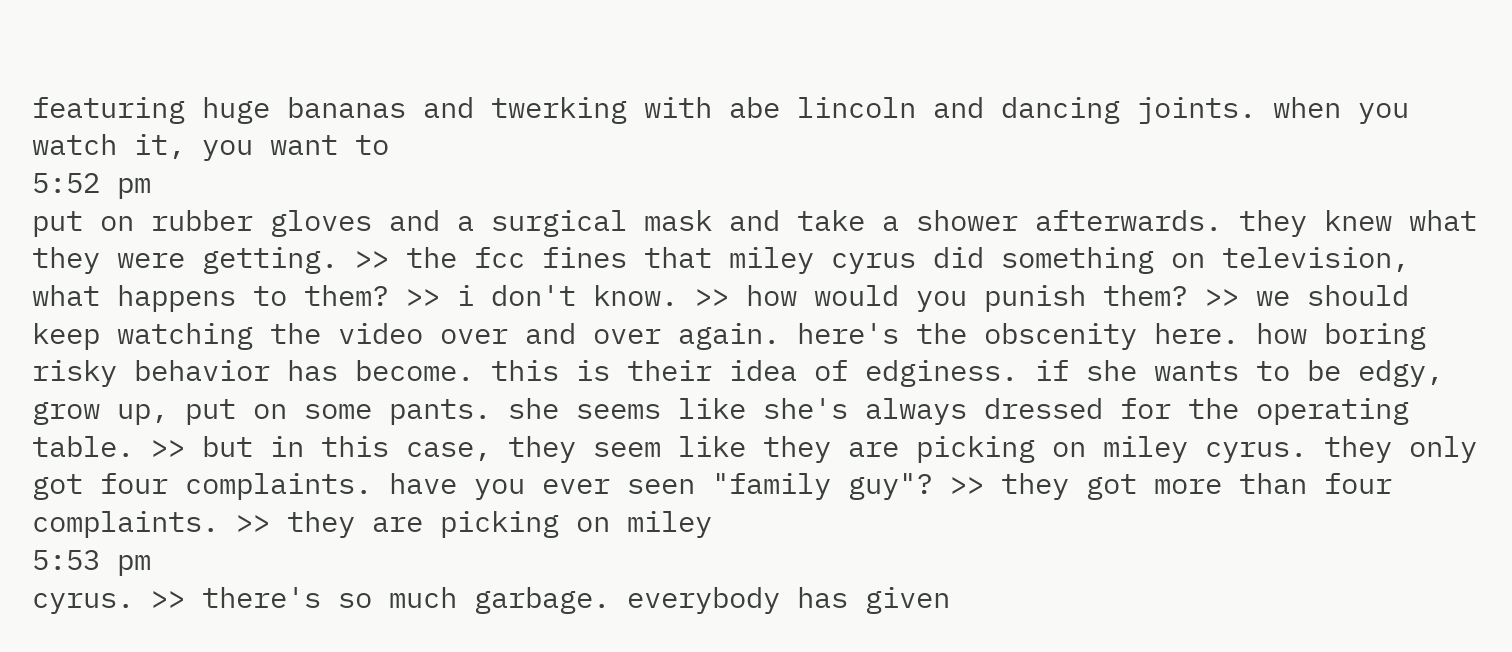featuring huge bananas and twerking with abe lincoln and dancing joints. when you watch it, you want to
5:52 pm
put on rubber gloves and a surgical mask and take a shower afterwards. they knew what they were getting. >> the fcc fines that miley cyrus did something on television, what happens to them? >> i don't know. >> how would you punish them? >> we should keep watching the video over and over again. here's the obscenity here. how boring risky behavior has become. this is their idea of edginess. if she wants to be edgy, grow up, put on some pants. she seems like she's always dressed for the operating table. >> but in this case, they seem like they are picking on miley cyrus. they only got four complaints. have you ever seen "family guy"? >> they got more than four complaints. >> they are picking on miley
5:53 pm
cyrus. >> there's so much garbage. everybody has given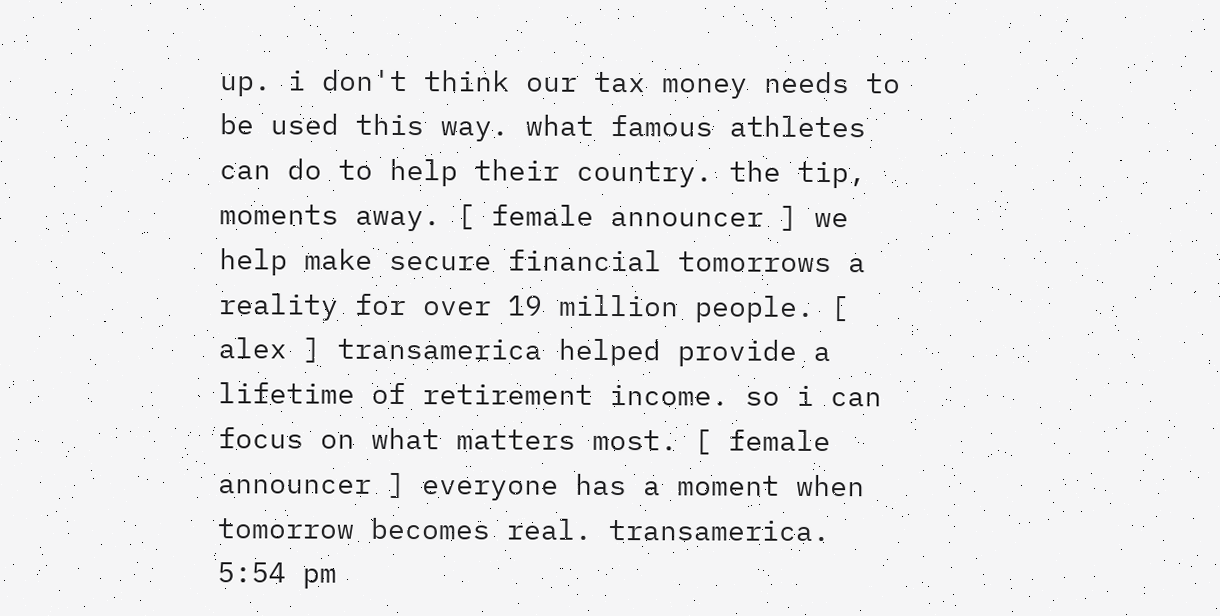up. i don't think our tax money needs to be used this way. what famous athletes can do to help their country. the tip, moments away. [ female announcer ] we help make secure financial tomorrows a reality for over 19 million people. [ alex ] transamerica helped provide a lifetime of retirement income. so i can focus on what matters most. [ female announcer ] everyone has a moment when tomorrow becomes real. transamerica.
5:54 pm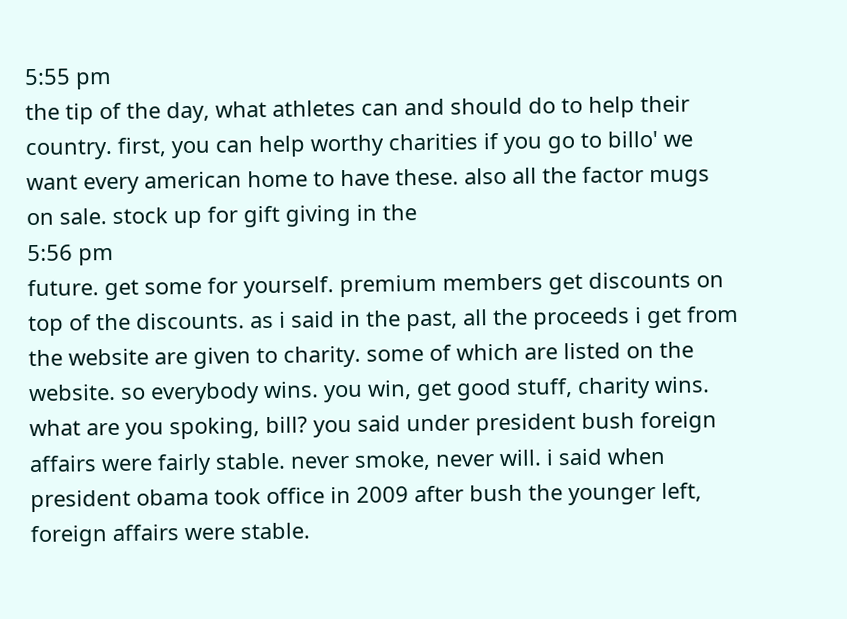5:55 pm
the tip of the day, what athletes can and should do to help their country. first, you can help worthy charities if you go to billo' we want every american home to have these. also all the factor mugs on sale. stock up for gift giving in the
5:56 pm
future. get some for yourself. premium members get discounts on top of the discounts. as i said in the past, all the proceeds i get from the website are given to charity. some of which are listed on the website. so everybody wins. you win, get good stuff, charity wins. what are you spoking, bill? you said under president bush foreign affairs were fairly stable. never smoke, never will. i said when president obama took office in 2009 after bush the younger left, foreign affairs were stable.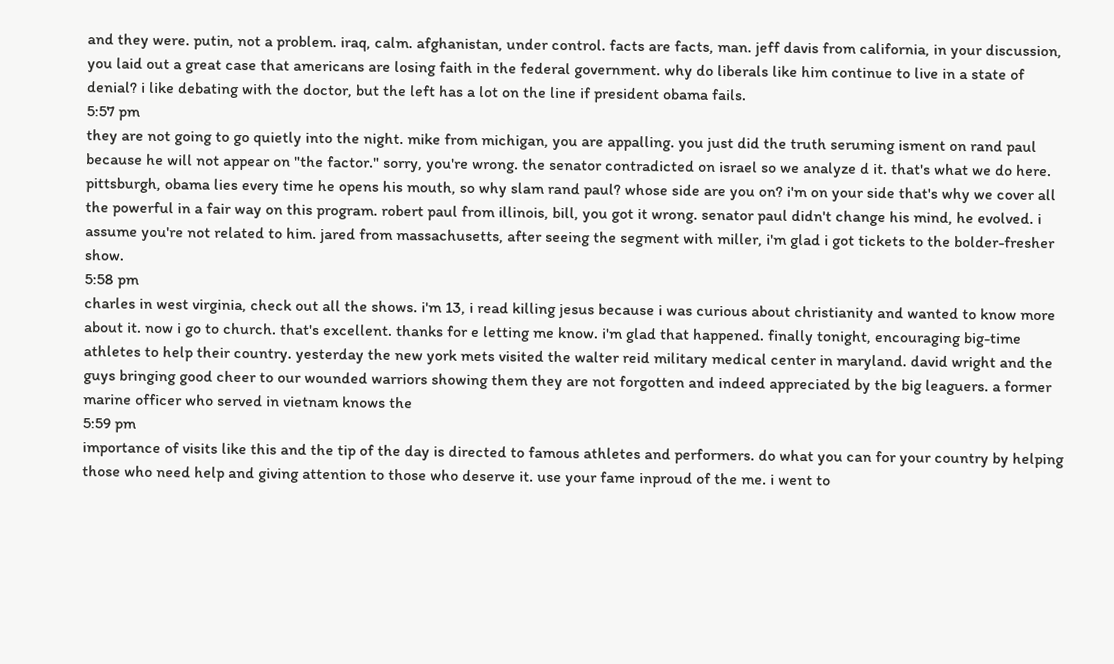and they were. putin, not a problem. iraq, calm. afghanistan, under control. facts are facts, man. jeff davis from california, in your discussion, you laid out a great case that americans are losing faith in the federal government. why do liberals like him continue to live in a state of denial? i like debating with the doctor, but the left has a lot on the line if president obama fails.
5:57 pm
they are not going to go quietly into the night. mike from michigan, you are appalling. you just did the truth seruming isment on rand paul because he will not appear on "the factor." sorry, you're wrong. the senator contradicted on israel so we analyze d it. that's what we do here. pittsburgh, obama lies every time he opens his mouth, so why slam rand paul? whose side are you on? i'm on your side that's why we cover all the powerful in a fair way on this program. robert paul from illinois, bill, you got it wrong. senator paul didn't change his mind, he evolved. i assume you're not related to him. jared from massachusetts, after seeing the segment with miller, i'm glad i got tickets to the bolder-fresher show.
5:58 pm
charles in west virginia, check out all the shows. i'm 13, i read killing jesus because i was curious about christianity and wanted to know more about it. now i go to church. that's excellent. thanks for e letting me know. i'm glad that happened. finally tonight, encouraging big-time athletes to help their country. yesterday the new york mets visited the walter reid military medical center in maryland. david wright and the guys bringing good cheer to our wounded warriors showing them they are not forgotten and indeed appreciated by the big leaguers. a former marine officer who served in vietnam knows the
5:59 pm
importance of visits like this and the tip of the day is directed to famous athletes and performers. do what you can for your country by helping those who need help and giving attention to those who deserve it. use your fame inproud of the me. i went to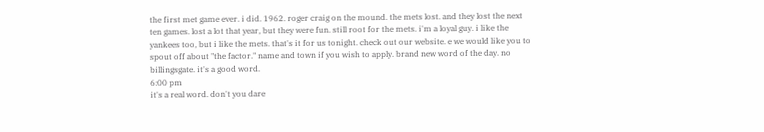the first met game ever. i did. 1962. roger craig on the mound. the mets lost. and they lost the next ten games. lost a lot that year, but they were fun. still root for the mets. i'm a loyal guy. i like the yankees too, but i like the mets. that's it for us tonight. check out our website. e we would like you to spout off about "the factor." name and town if you wish to apply. brand new word of the day. no billingsgate. it's a good word.
6:00 pm
it's a real word. don't you dare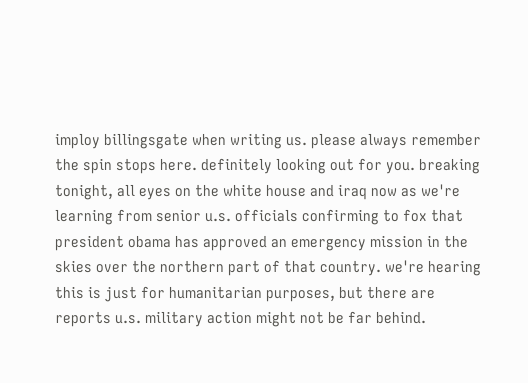imploy billingsgate when writing us. please always remember the spin stops here. definitely looking out for you. breaking tonight, all eyes on the white house and iraq now as we're learning from senior u.s. officials confirming to fox that president obama has approved an emergency mission in the skies over the northern part of that country. we're hearing this is just for humanitarian purposes, but there are reports u.s. military action might not be far behind.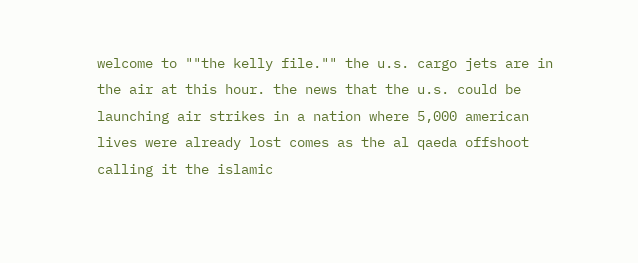welcome to ""the kelly file."" the u.s. cargo jets are in the air at this hour. the news that the u.s. could be launching air strikes in a nation where 5,000 american lives were already lost comes as the al qaeda offshoot calling it the islamic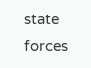state forces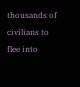thousands of civilians to flee into